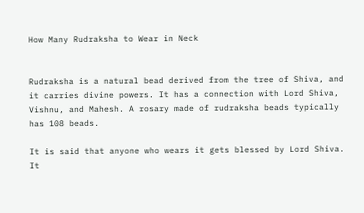How Many Rudraksha to Wear in Neck


Rudraksha is a natural bead derived from the tree of Shiva, and it carries divine powers. It has a connection with Lord Shiva, Vishnu, and Mahesh. A rosary made of rudraksha beads typically has 108 beads.

It is said that anyone who wears it gets blessed by Lord Shiva. It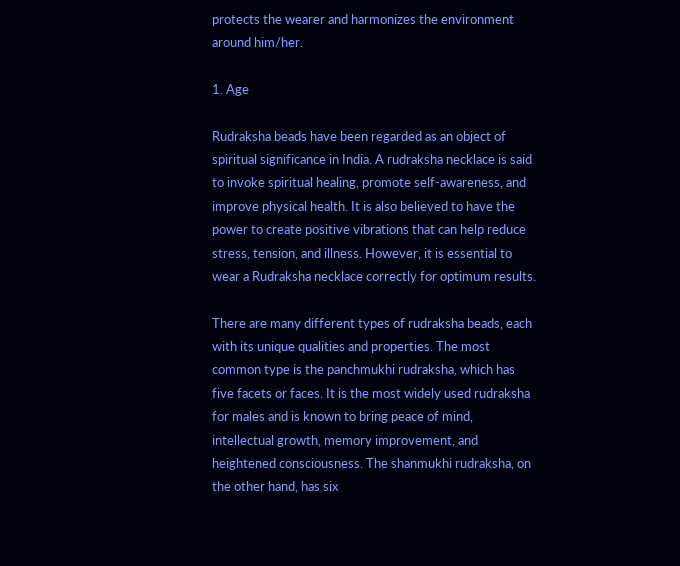protects the wearer and harmonizes the environment around him/her.

1. Age

Rudraksha beads have been regarded as an object of spiritual significance in India. A rudraksha necklace is said to invoke spiritual healing, promote self-awareness, and improve physical health. It is also believed to have the power to create positive vibrations that can help reduce stress, tension, and illness. However, it is essential to wear a Rudraksha necklace correctly for optimum results.

There are many different types of rudraksha beads, each with its unique qualities and properties. The most common type is the panchmukhi rudraksha, which has five facets or faces. It is the most widely used rudraksha for males and is known to bring peace of mind, intellectual growth, memory improvement, and heightened consciousness. The shanmukhi rudraksha, on the other hand, has six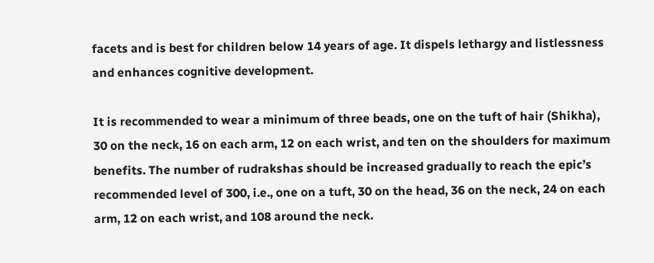facets and is best for children below 14 years of age. It dispels lethargy and listlessness and enhances cognitive development.

It is recommended to wear a minimum of three beads, one on the tuft of hair (Shikha), 30 on the neck, 16 on each arm, 12 on each wrist, and ten on the shoulders for maximum benefits. The number of rudrakshas should be increased gradually to reach the epic’s recommended level of 300, i.e., one on a tuft, 30 on the head, 36 on the neck, 24 on each arm, 12 on each wrist, and 108 around the neck.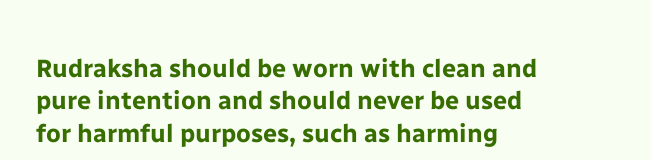Rudraksha should be worn with clean and pure intention and should never be used for harmful purposes, such as harming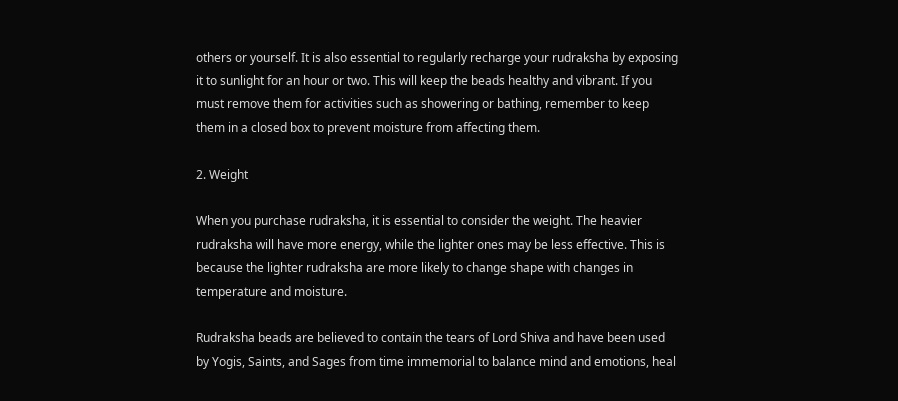others or yourself. It is also essential to regularly recharge your rudraksha by exposing it to sunlight for an hour or two. This will keep the beads healthy and vibrant. If you must remove them for activities such as showering or bathing, remember to keep them in a closed box to prevent moisture from affecting them.

2. Weight

When you purchase rudraksha, it is essential to consider the weight. The heavier rudraksha will have more energy, while the lighter ones may be less effective. This is because the lighter rudraksha are more likely to change shape with changes in temperature and moisture.

Rudraksha beads are believed to contain the tears of Lord Shiva and have been used by Yogis, Saints, and Sages from time immemorial to balance mind and emotions, heal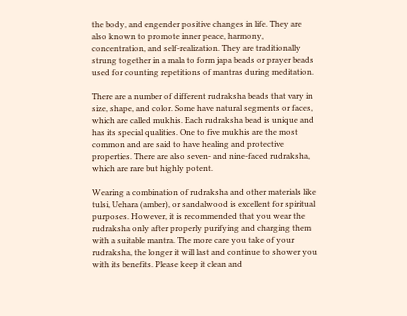the body, and engender positive changes in life. They are also known to promote inner peace, harmony, concentration, and self-realization. They are traditionally strung together in a mala to form japa beads or prayer beads used for counting repetitions of mantras during meditation.

There are a number of different rudraksha beads that vary in size, shape, and color. Some have natural segments or faces, which are called mukhis. Each rudraksha bead is unique and has its special qualities. One to five mukhis are the most common and are said to have healing and protective properties. There are also seven- and nine-faced rudraksha, which are rare but highly potent.

Wearing a combination of rudraksha and other materials like tulsi, Uehara (amber), or sandalwood is excellent for spiritual purposes. However, it is recommended that you wear the rudraksha only after properly purifying and charging them with a suitable mantra. The more care you take of your rudraksha, the longer it will last and continue to shower you with its benefits. Please keep it clean and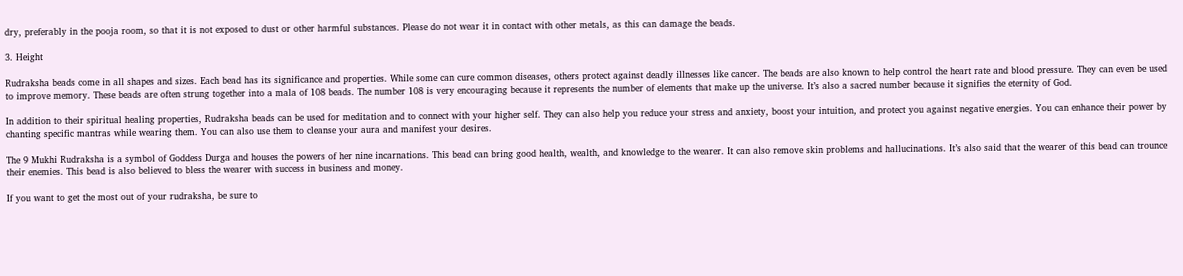dry, preferably in the pooja room, so that it is not exposed to dust or other harmful substances. Please do not wear it in contact with other metals, as this can damage the beads.

3. Height

Rudraksha beads come in all shapes and sizes. Each bead has its significance and properties. While some can cure common diseases, others protect against deadly illnesses like cancer. The beads are also known to help control the heart rate and blood pressure. They can even be used to improve memory. These beads are often strung together into a mala of 108 beads. The number 108 is very encouraging because it represents the number of elements that make up the universe. It’s also a sacred number because it signifies the eternity of God.

In addition to their spiritual healing properties, Rudraksha beads can be used for meditation and to connect with your higher self. They can also help you reduce your stress and anxiety, boost your intuition, and protect you against negative energies. You can enhance their power by chanting specific mantras while wearing them. You can also use them to cleanse your aura and manifest your desires.

The 9 Mukhi Rudraksha is a symbol of Goddess Durga and houses the powers of her nine incarnations. This bead can bring good health, wealth, and knowledge to the wearer. It can also remove skin problems and hallucinations. It’s also said that the wearer of this bead can trounce their enemies. This bead is also believed to bless the wearer with success in business and money.

If you want to get the most out of your rudraksha, be sure to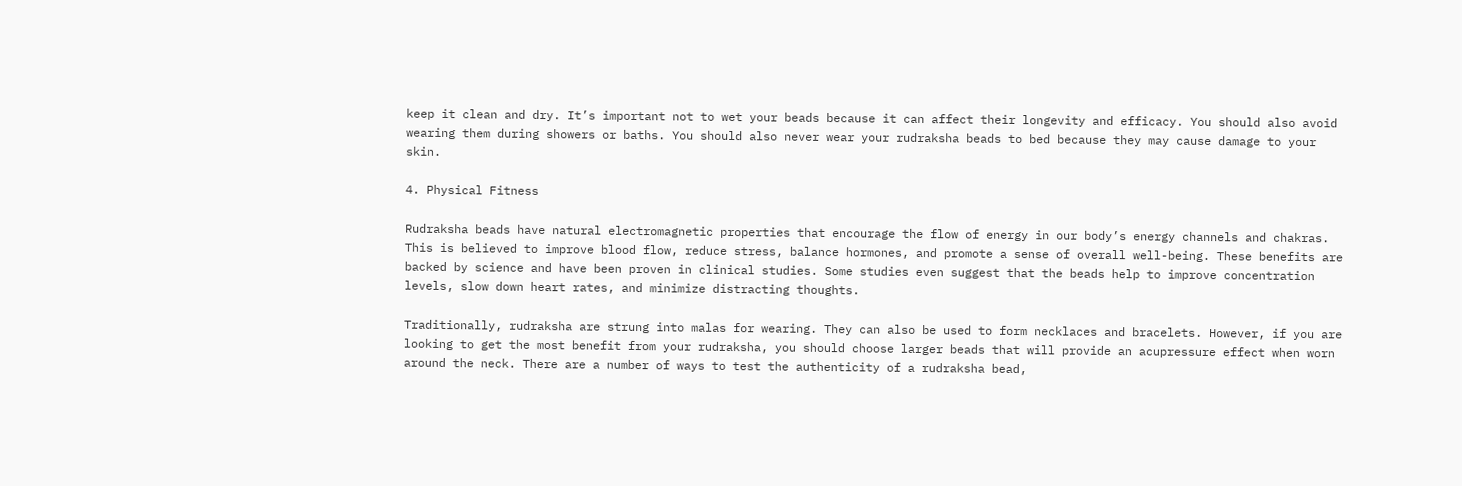keep it clean and dry. It’s important not to wet your beads because it can affect their longevity and efficacy. You should also avoid wearing them during showers or baths. You should also never wear your rudraksha beads to bed because they may cause damage to your skin.

4. Physical Fitness

Rudraksha beads have natural electromagnetic properties that encourage the flow of energy in our body’s energy channels and chakras. This is believed to improve blood flow, reduce stress, balance hormones, and promote a sense of overall well-being. These benefits are backed by science and have been proven in clinical studies. Some studies even suggest that the beads help to improve concentration levels, slow down heart rates, and minimize distracting thoughts.

Traditionally, rudraksha are strung into malas for wearing. They can also be used to form necklaces and bracelets. However, if you are looking to get the most benefit from your rudraksha, you should choose larger beads that will provide an acupressure effect when worn around the neck. There are a number of ways to test the authenticity of a rudraksha bead,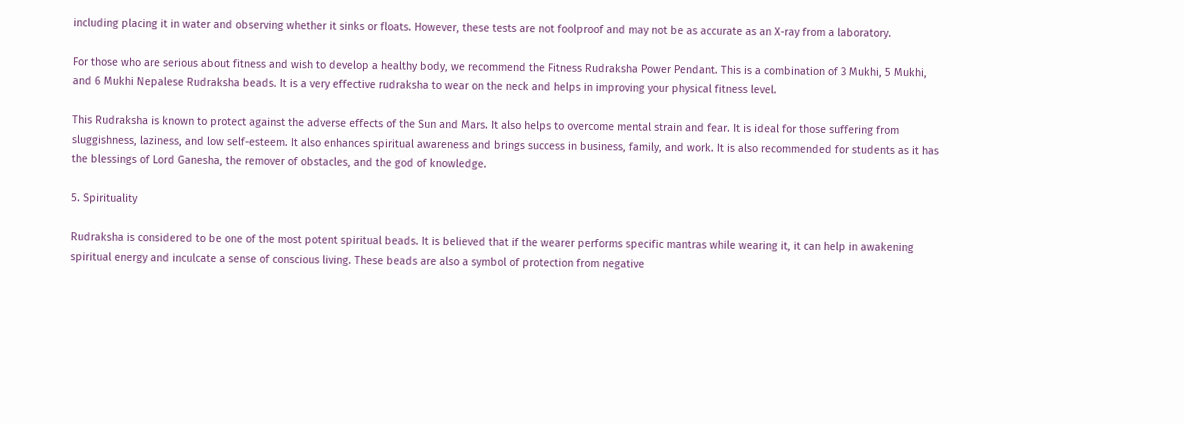including placing it in water and observing whether it sinks or floats. However, these tests are not foolproof and may not be as accurate as an X-ray from a laboratory.

For those who are serious about fitness and wish to develop a healthy body, we recommend the Fitness Rudraksha Power Pendant. This is a combination of 3 Mukhi, 5 Mukhi, and 6 Mukhi Nepalese Rudraksha beads. It is a very effective rudraksha to wear on the neck and helps in improving your physical fitness level.

This Rudraksha is known to protect against the adverse effects of the Sun and Mars. It also helps to overcome mental strain and fear. It is ideal for those suffering from sluggishness, laziness, and low self-esteem. It also enhances spiritual awareness and brings success in business, family, and work. It is also recommended for students as it has the blessings of Lord Ganesha, the remover of obstacles, and the god of knowledge.

5. Spirituality

Rudraksha is considered to be one of the most potent spiritual beads. It is believed that if the wearer performs specific mantras while wearing it, it can help in awakening spiritual energy and inculcate a sense of conscious living. These beads are also a symbol of protection from negative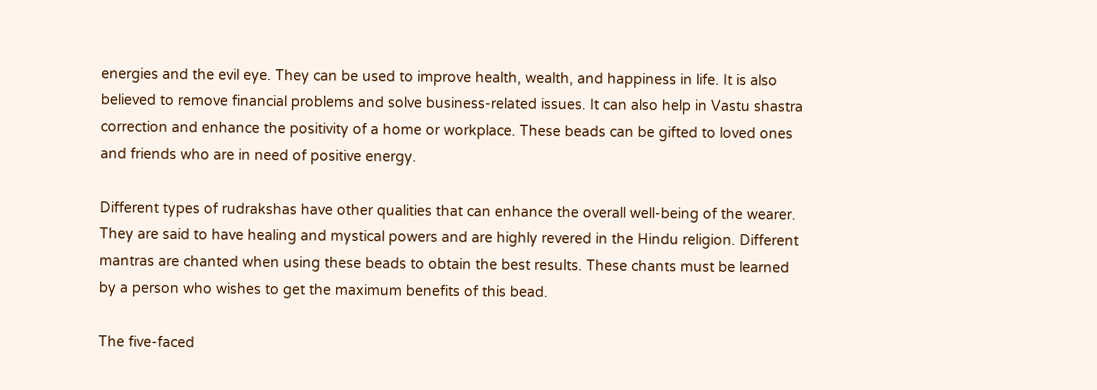energies and the evil eye. They can be used to improve health, wealth, and happiness in life. It is also believed to remove financial problems and solve business-related issues. It can also help in Vastu shastra correction and enhance the positivity of a home or workplace. These beads can be gifted to loved ones and friends who are in need of positive energy.

Different types of rudrakshas have other qualities that can enhance the overall well-being of the wearer. They are said to have healing and mystical powers and are highly revered in the Hindu religion. Different mantras are chanted when using these beads to obtain the best results. These chants must be learned by a person who wishes to get the maximum benefits of this bead.

The five-faced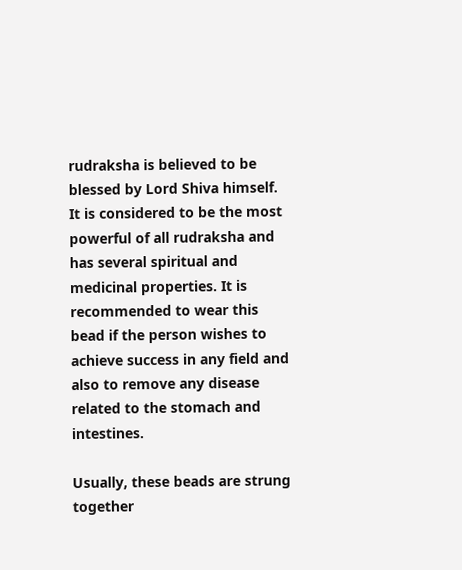rudraksha is believed to be blessed by Lord Shiva himself. It is considered to be the most powerful of all rudraksha and has several spiritual and medicinal properties. It is recommended to wear this bead if the person wishes to achieve success in any field and also to remove any disease related to the stomach and intestines.

Usually, these beads are strung together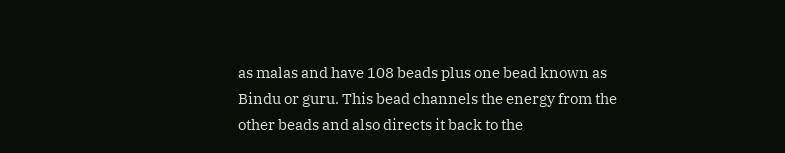as malas and have 108 beads plus one bead known as Bindu or guru. This bead channels the energy from the other beads and also directs it back to the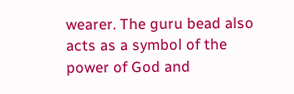wearer. The guru bead also acts as a symbol of the power of God and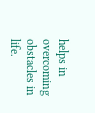helps in overcoming obstacles in life.